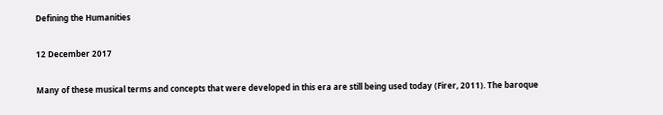Defining the Humanities

12 December 2017

Many of these musical terms and concepts that were developed in this era are still being used today (Firer, 2011). The baroque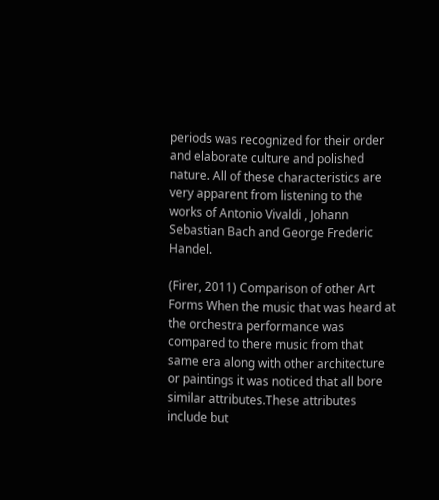periods was recognized for their order and elaborate culture and polished nature. All of these characteristics are very apparent from listening to the works of Antonio Vivaldi , Johann Sebastian Bach and George Frederic Handel.

(Firer, 2011) Comparison of other Art Forms When the music that was heard at the orchestra performance was compared to there music from that same era along with other architecture or paintings it was noticed that all bore similar attributes.These attributes include but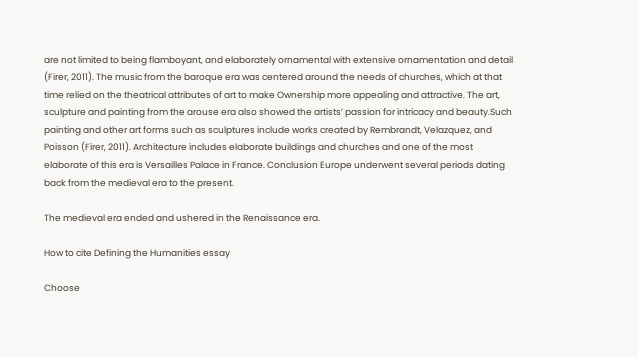are not limited to being flamboyant, and elaborately ornamental with extensive ornamentation and detail (Firer, 2011). The music from the baroque era was centered around the needs of churches, which at that time relied on the theatrical attributes of art to make Ownership more appealing and attractive. The art, sculpture and painting from the arouse era also showed the artists’ passion for intricacy and beauty.Such painting and other art forms such as sculptures include works created by Rembrandt, Velazquez, and Poisson (Firer, 2011). Architecture includes elaborate buildings and churches and one of the most elaborate of this era is Versailles Palace in France. Conclusion Europe underwent several periods dating back from the medieval era to the present.

The medieval era ended and ushered in the Renaissance era.

How to cite Defining the Humanities essay

Choose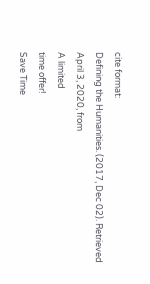cite format:
Defining the Humanities. (2017, Dec 02). Retrieved April 3, 2020, from
A limited
time offer!
Save Time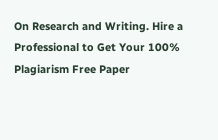On Research and Writing. Hire a Professional to Get Your 100% Plagiarism Free Paper